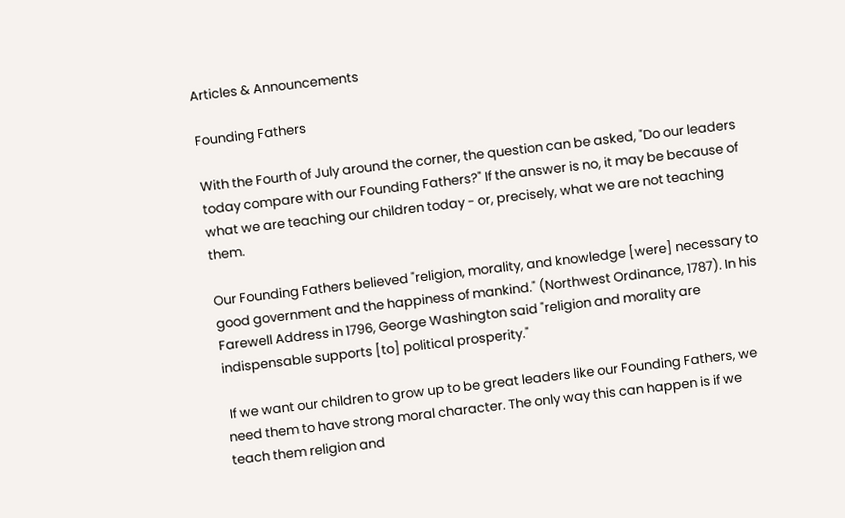Articles & Announcements

Founding Fathers

With the Fourth of July around the corner, the question can be asked, "Do our leaders today compare with our Founding Fathers?" If the answer is no, it may be because of what we are teaching our children today - or, precisely, what we are not teaching them.

Our Founding Fathers believed "religion, morality, and knowledge [were] necessary to good government and the happiness of mankind." (Northwest Ordinance, 1787). In his Farewell Address in 1796, George Washington said "religion and morality are indispensable supports [to] political prosperity."

 If we want our children to grow up to be great leaders like our Founding Fathers, we need them to have strong moral character. The only way this can happen is if we teach them religion and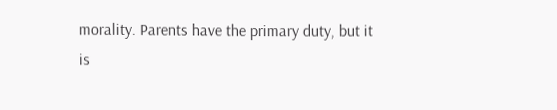morality. Parents have the primary duty, but it is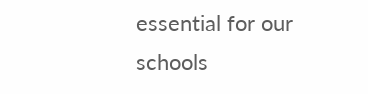essential for our schools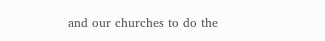and our churches to do the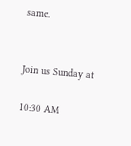same.


Join us Sunday at

10:30 AM